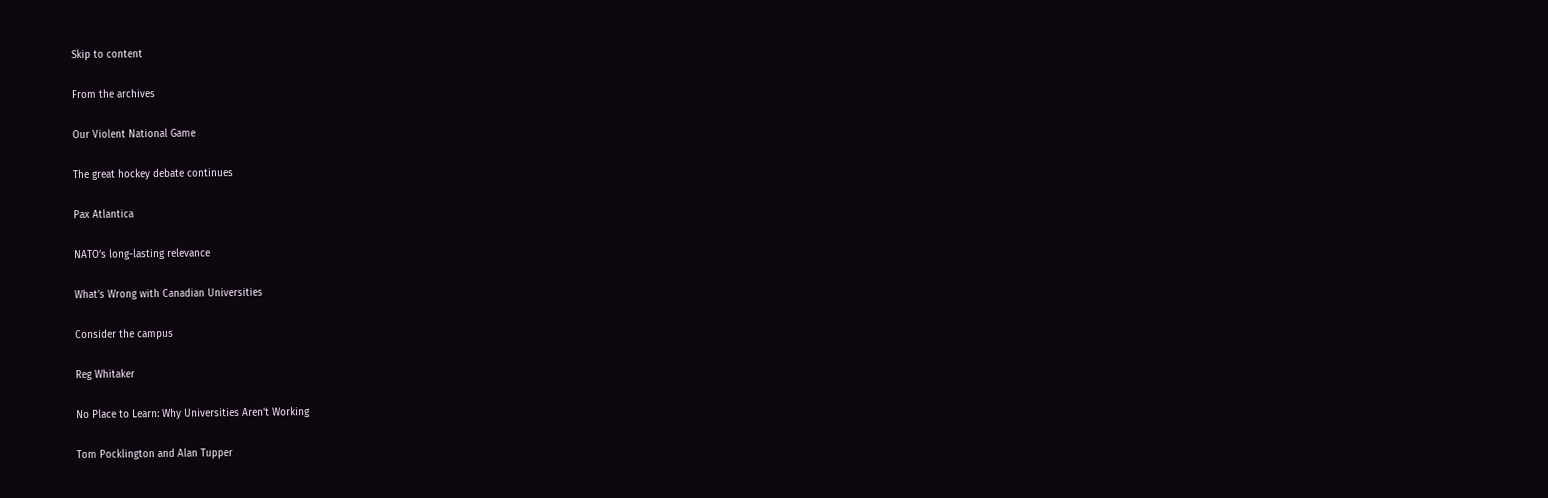Skip to content

From the archives

Our Violent National Game

The great hockey debate continues

Pax Atlantica

NATO’s long-lasting relevance

What’s Wrong with Canadian Universities

Consider the campus

Reg Whitaker

No Place to Learn: Why Universities Aren't Working

Tom Pocklington and Alan Tupper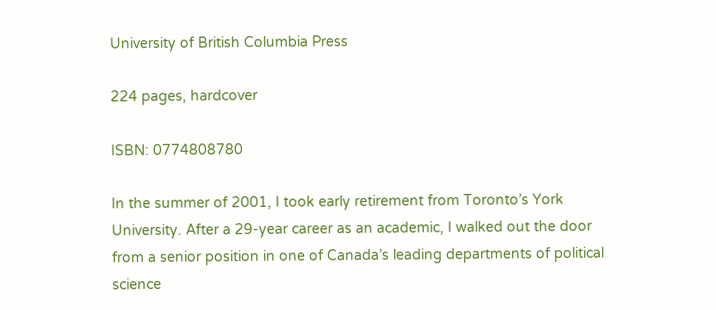University of British Columbia Press

224 pages, hardcover

ISBN: 0774808780

In the summer of 2001, I took early retirement from Toronto’s York University. After a 29-year career as an academic, I walked out the door from a senior position in one of Canada’s leading departments of political science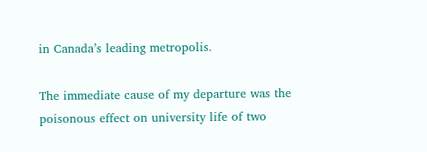in Canada’s leading metropolis.

The immediate cause of my departure was the poisonous effect on university life of two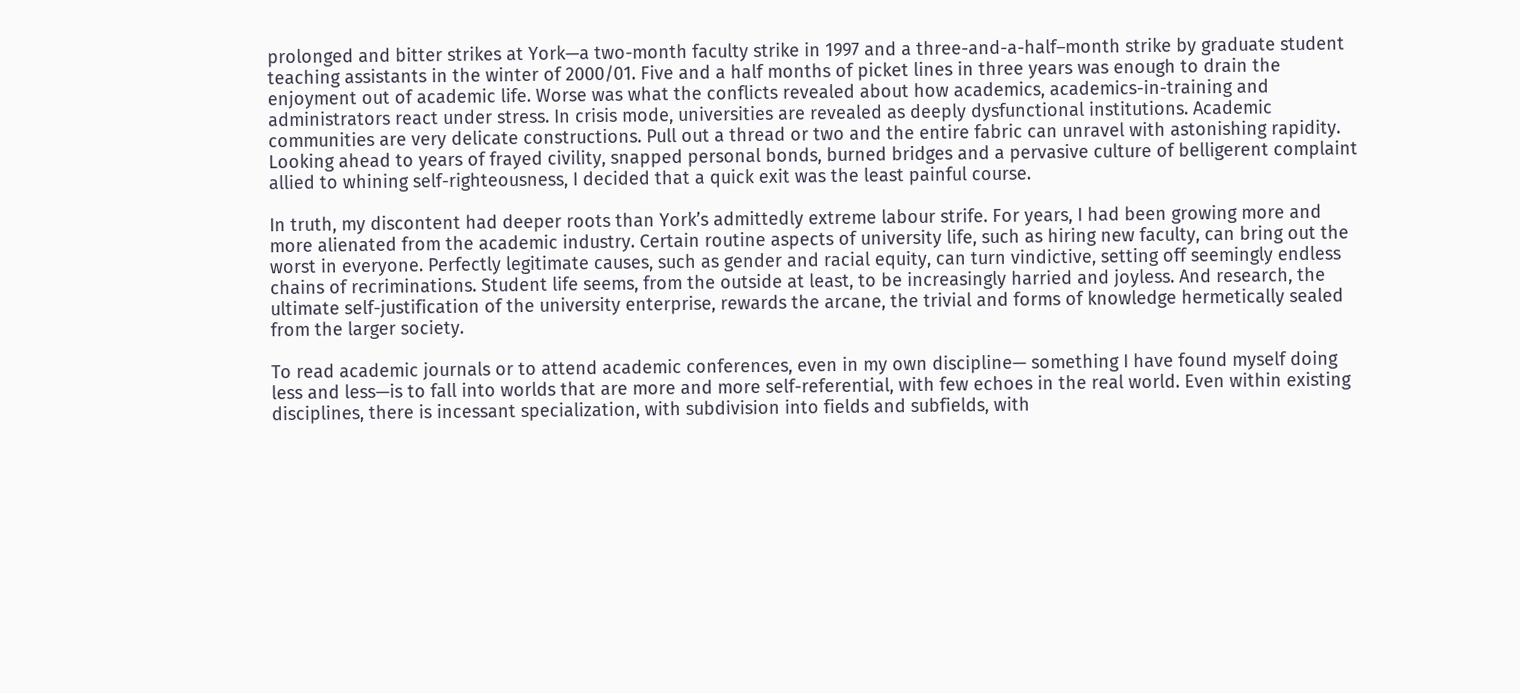prolonged and bitter strikes at York—a two-month faculty strike in 1997 and a three-and-a-half–month strike by graduate student teaching assistants in the winter of 2000/01. Five and a half months of picket lines in three years was enough to drain the enjoyment out of academic life. Worse was what the conflicts revealed about how academics, academics-in-training and administrators react under stress. In crisis mode, universities are revealed as deeply dysfunctional institutions. Academic communities are very delicate constructions. Pull out a thread or two and the entire fabric can unravel with astonishing rapidity. Looking ahead to years of frayed civility, snapped personal bonds, burned bridges and a pervasive culture of belligerent complaint allied to whining self-righteousness, I decided that a quick exit was the least painful course.

In truth, my discontent had deeper roots than York’s admittedly extreme labour strife. For years, I had been growing more and more alienated from the academic industry. Certain routine aspects of university life, such as hiring new faculty, can bring out the worst in everyone. Perfectly legitimate causes, such as gender and racial equity, can turn vindictive, setting off seemingly endless chains of recriminations. Student life seems, from the outside at least, to be increasingly harried and joyless. And research, the ultimate self-justification of the university enterprise, rewards the arcane, the trivial and forms of knowledge hermetically sealed from the larger society.

To read academic journals or to attend academic conferences, even in my own discipline— something I have found myself doing less and less—is to fall into worlds that are more and more self-referential, with few echoes in the real world. Even within existing disciplines, there is incessant specialization, with subdivision into fields and subfields, with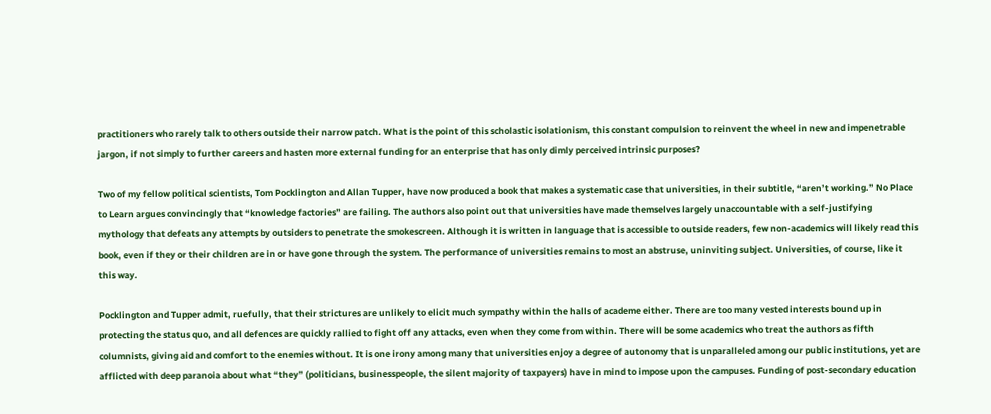practitioners who rarely talk to others outside their narrow patch. What is the point of this scholastic isolationism, this constant compulsion to reinvent the wheel in new and impenetrable jargon, if not simply to further careers and hasten more external funding for an enterprise that has only dimly perceived intrinsic purposes?

Two of my fellow political scientists, Tom Pocklington and Allan Tupper, have now produced a book that makes a systematic case that universities, in their subtitle, “aren’t working.” No Place to Learn argues convincingly that “knowledge factories” are failing. The authors also point out that universities have made themselves largely unaccountable with a self-justifying mythology that defeats any attempts by outsiders to penetrate the smokescreen. Although it is written in language that is accessible to outside readers, few non-academics will likely read this book, even if they or their children are in or have gone through the system. The performance of universities remains to most an abstruse, uninviting subject. Universities, of course, like it this way.

Pocklington and Tupper admit, ruefully, that their strictures are unlikely to elicit much sympathy within the halls of academe either. There are too many vested interests bound up in protecting the status quo, and all defences are quickly rallied to fight off any attacks, even when they come from within. There will be some academics who treat the authors as fifth columnists, giving aid and comfort to the enemies without. It is one irony among many that universities enjoy a degree of autonomy that is unparalleled among our public institutions, yet are afflicted with deep paranoia about what “they” (politicians, businesspeople, the silent majority of taxpayers) have in mind to impose upon the campuses. Funding of post-secondary education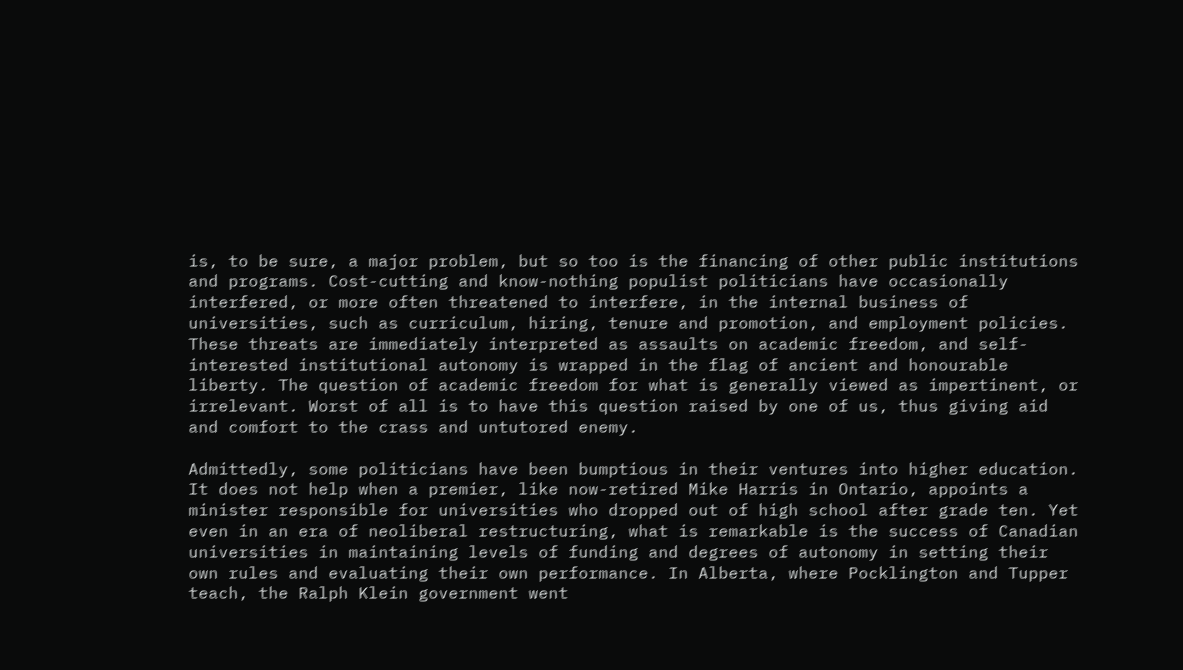is, to be sure, a major problem, but so too is the financing of other public institutions and programs. Cost-cutting and know-nothing populist politicians have occasionally interfered, or more often threatened to interfere, in the internal business of universities, such as curriculum, hiring, tenure and promotion, and employment policies. These threats are immediately interpreted as assaults on academic freedom, and self-interested institutional autonomy is wrapped in the flag of ancient and honourable liberty. The question of academic freedom for what is generally viewed as impertinent, or irrelevant. Worst of all is to have this question raised by one of us, thus giving aid and comfort to the crass and untutored enemy.

Admittedly, some politicians have been bumptious in their ventures into higher education. It does not help when a premier, like now-retired Mike Harris in Ontario, appoints a minister responsible for universities who dropped out of high school after grade ten. Yet even in an era of neoliberal restructuring, what is remarkable is the success of Canadian universities in maintaining levels of funding and degrees of autonomy in setting their own rules and evaluating their own performance. In Alberta, where Pocklington and Tupper teach, the Ralph Klein government went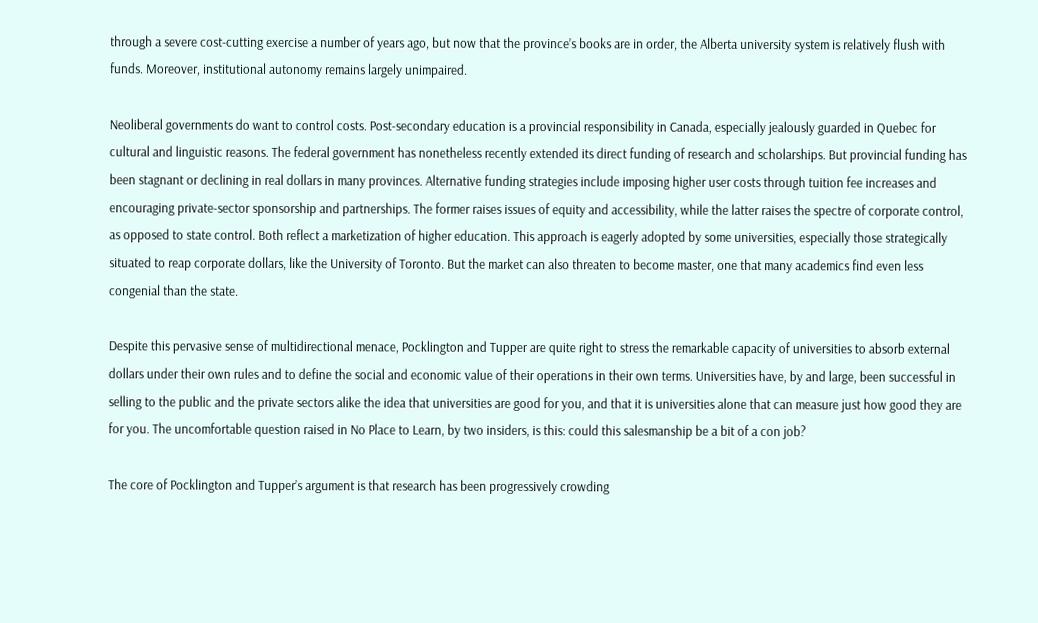through a severe cost-cutting exercise a number of years ago, but now that the province’s books are in order, the Alberta university system is relatively flush with funds. Moreover, institutional autonomy remains largely unimpaired.

Neoliberal governments do want to control costs. Post-secondary education is a provincial responsibility in Canada, especially jealously guarded in Quebec for cultural and linguistic reasons. The federal government has nonetheless recently extended its direct funding of research and scholarships. But provincial funding has been stagnant or declining in real dollars in many provinces. Alternative funding strategies include imposing higher user costs through tuition fee increases and encouraging private-sector sponsorship and partnerships. The former raises issues of equity and accessibility, while the latter raises the spectre of corporate control, as opposed to state control. Both reflect a marketization of higher education. This approach is eagerly adopted by some universities, especially those strategically situated to reap corporate dollars, like the University of Toronto. But the market can also threaten to become master, one that many academics find even less congenial than the state.

Despite this pervasive sense of multidirectional menace, Pocklington and Tupper are quite right to stress the remarkable capacity of universities to absorb external dollars under their own rules and to define the social and economic value of their operations in their own terms. Universities have, by and large, been successful in selling to the public and the private sectors alike the idea that universities are good for you, and that it is universities alone that can measure just how good they are for you. The uncomfortable question raised in No Place to Learn, by two insiders, is this: could this salesmanship be a bit of a con job?

The core of Pocklington and Tupper’s argument is that research has been progressively crowding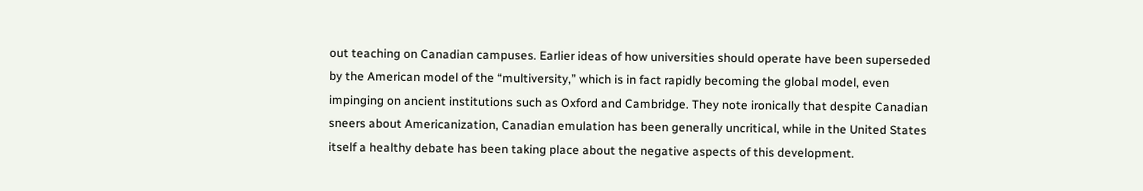out teaching on Canadian campuses. Earlier ideas of how universities should operate have been superseded by the American model of the “multiversity,” which is in fact rapidly becoming the global model, even impinging on ancient institutions such as Oxford and Cambridge. They note ironically that despite Canadian sneers about Americanization, Canadian emulation has been generally uncritical, while in the United States itself a healthy debate has been taking place about the negative aspects of this development.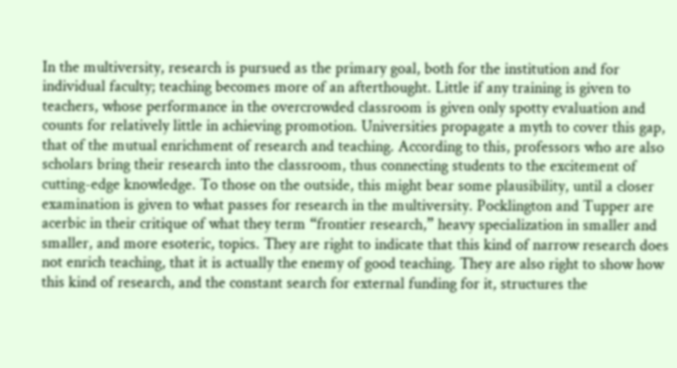In the multiversity, research is pursued as the primary goal, both for the institution and for individual faculty; teaching becomes more of an afterthought. Little if any training is given to teachers, whose performance in the overcrowded classroom is given only spotty evaluation and counts for relatively little in achieving promotion. Universities propagate a myth to cover this gap, that of the mutual enrichment of research and teaching. According to this, professors who are also scholars bring their research into the classroom, thus connecting students to the excitement of cutting-edge knowledge. To those on the outside, this might bear some plausibility, until a closer examination is given to what passes for research in the multiversity. Pocklington and Tupper are acerbic in their critique of what they term “frontier research,” heavy specialization in smaller and smaller, and more esoteric, topics. They are right to indicate that this kind of narrow research does not enrich teaching, that it is actually the enemy of good teaching. They are also right to show how this kind of research, and the constant search for external funding for it, structures the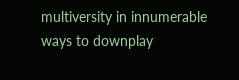multiversity in innumerable ways to downplay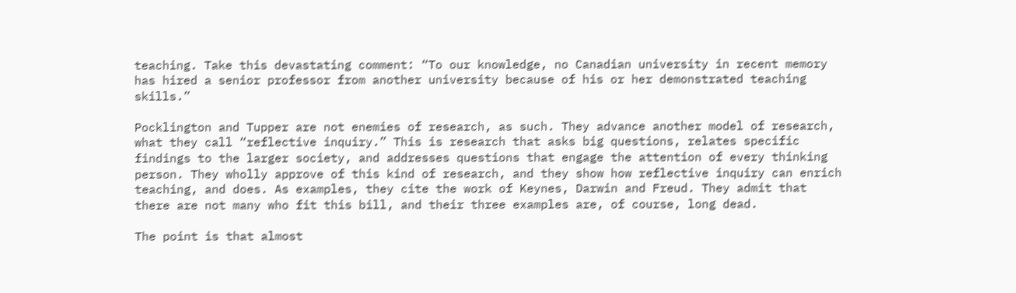teaching. Take this devastating comment: “To our knowledge, no Canadian university in recent memory has hired a senior professor from another university because of his or her demonstrated teaching skills.”

Pocklington and Tupper are not enemies of research, as such. They advance another model of research, what they call “reflective inquiry.” This is research that asks big questions, relates specific findings to the larger society, and addresses questions that engage the attention of every thinking person. They wholly approve of this kind of research, and they show how reflective inquiry can enrich teaching, and does. As examples, they cite the work of Keynes, Darwin and Freud. They admit that there are not many who fit this bill, and their three examples are, of course, long dead.

The point is that almost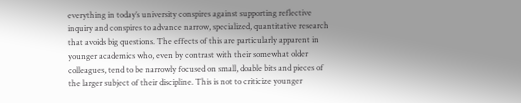everything in today’s university conspires against supporting reflective inquiry and conspires to advance narrow, specialized, quantitative research that avoids big questions. The effects of this are particularly apparent in younger academics who, even by contrast with their somewhat older colleagues, tend to be narrowly focused on small, doable bits and pieces of the larger subject of their discipline. This is not to criticize younger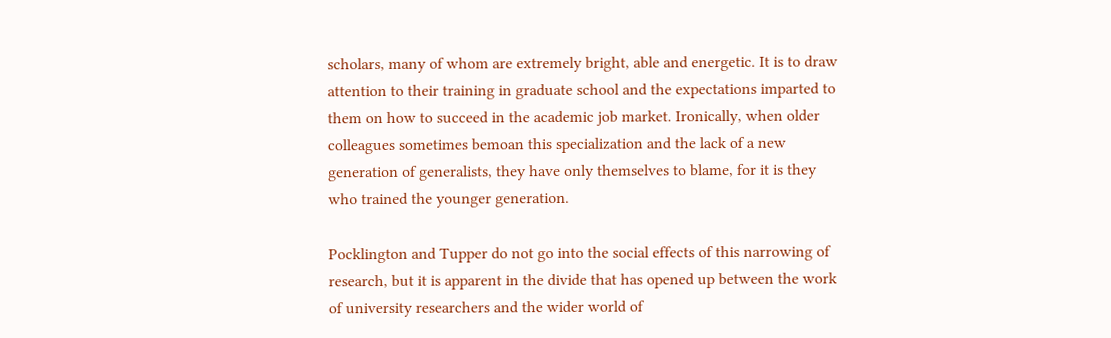scholars, many of whom are extremely bright, able and energetic. It is to draw attention to their training in graduate school and the expectations imparted to them on how to succeed in the academic job market. Ironically, when older colleagues sometimes bemoan this specialization and the lack of a new generation of generalists, they have only themselves to blame, for it is they who trained the younger generation.

Pocklington and Tupper do not go into the social effects of this narrowing of research, but it is apparent in the divide that has opened up between the work of university researchers and the wider world of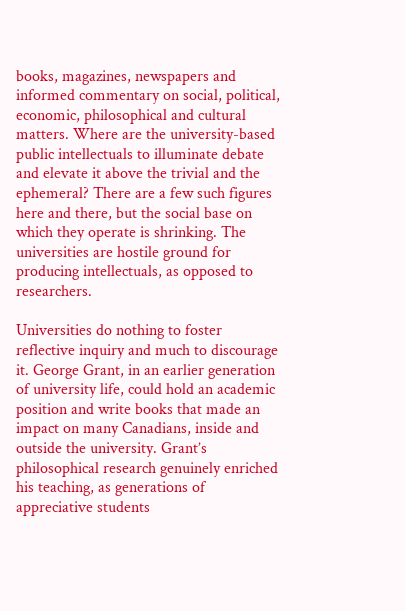books, magazines, newspapers and informed commentary on social, political, economic, philosophical and cultural matters. Where are the university-based public intellectuals to illuminate debate and elevate it above the trivial and the ephemeral? There are a few such figures here and there, but the social base on which they operate is shrinking. The universities are hostile ground for producing intellectuals, as opposed to researchers.

Universities do nothing to foster reflective inquiry and much to discourage it. George Grant, in an earlier generation of university life, could hold an academic position and write books that made an impact on many Canadians, inside and outside the university. Grant’s philosophical research genuinely enriched his teaching, as generations of appreciative students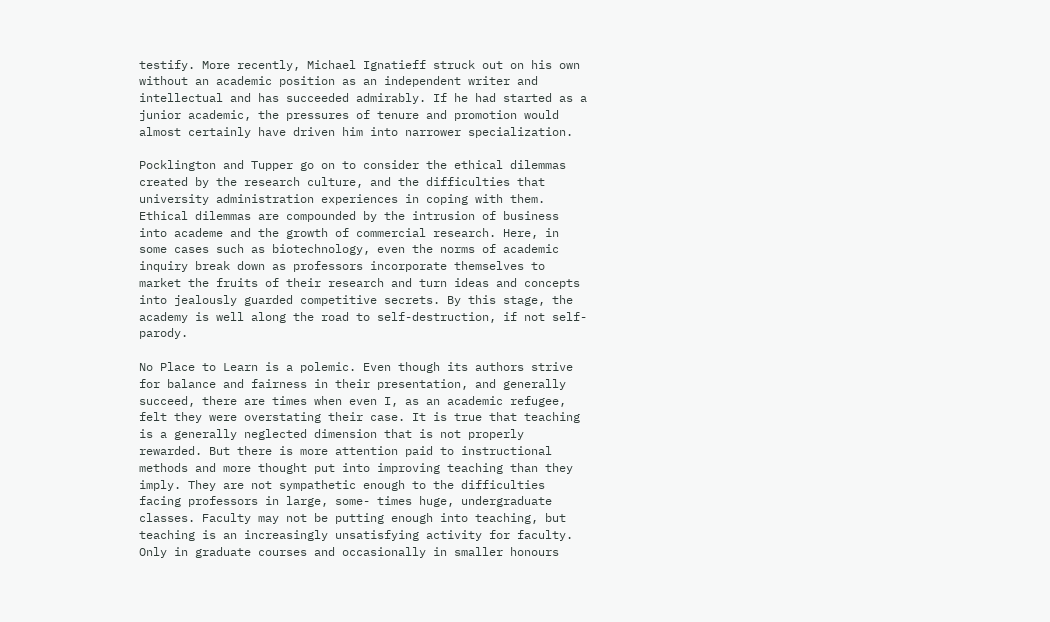testify. More recently, Michael Ignatieff struck out on his own without an academic position as an independent writer and intellectual and has succeeded admirably. If he had started as a junior academic, the pressures of tenure and promotion would almost certainly have driven him into narrower specialization.

Pocklington and Tupper go on to consider the ethical dilemmas created by the research culture, and the difficulties that university administration experiences in coping with them. Ethical dilemmas are compounded by the intrusion of business into academe and the growth of commercial research. Here, in some cases such as biotechnology, even the norms of academic inquiry break down as professors incorporate themselves to market the fruits of their research and turn ideas and concepts into jealously guarded competitive secrets. By this stage, the academy is well along the road to self-destruction, if not self-parody.

No Place to Learn is a polemic. Even though its authors strive for balance and fairness in their presentation, and generally succeed, there are times when even I, as an academic refugee, felt they were overstating their case. It is true that teaching is a generally neglected dimension that is not properly rewarded. But there is more attention paid to instructional methods and more thought put into improving teaching than they imply. They are not sympathetic enough to the difficulties facing professors in large, some- times huge, undergraduate classes. Faculty may not be putting enough into teaching, but teaching is an increasingly unsatisfying activity for faculty. Only in graduate courses and occasionally in smaller honours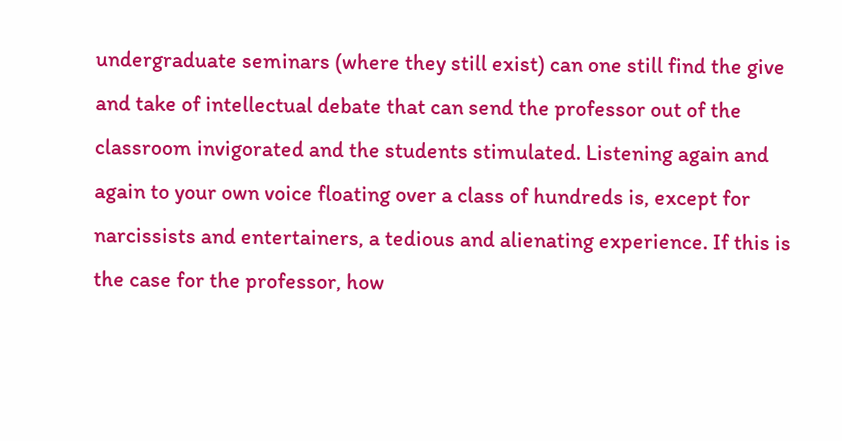undergraduate seminars (where they still exist) can one still find the give and take of intellectual debate that can send the professor out of the classroom invigorated and the students stimulated. Listening again and again to your own voice floating over a class of hundreds is, except for narcissists and entertainers, a tedious and alienating experience. If this is the case for the professor, how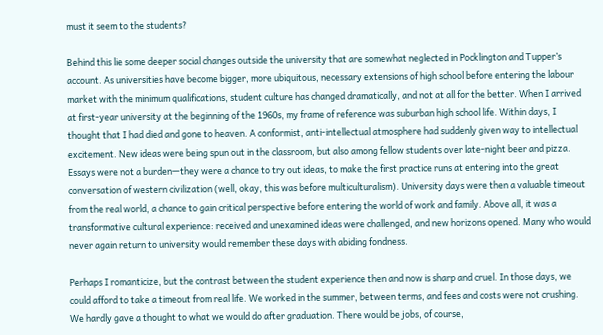must it seem to the students?

Behind this lie some deeper social changes outside the university that are somewhat neglected in Pocklington and Tupper’s account. As universities have become bigger, more ubiquitous, necessary extensions of high school before entering the labour market with the minimum qualifications, student culture has changed dramatically, and not at all for the better. When I arrived at first-year university at the beginning of the 1960s, my frame of reference was suburban high school life. Within days, I thought that I had died and gone to heaven. A conformist, anti-intellectual atmosphere had suddenly given way to intellectual excitement. New ideas were being spun out in the classroom, but also among fellow students over late-night beer and pizza. Essays were not a burden—they were a chance to try out ideas, to make the first practice runs at entering into the great conversation of western civilization (well, okay, this was before multiculturalism). University days were then a valuable timeout from the real world, a chance to gain critical perspective before entering the world of work and family. Above all, it was a transformative cultural experience: received and unexamined ideas were challenged, and new horizons opened. Many who would never again return to university would remember these days with abiding fondness.

Perhaps I romanticize, but the contrast between the student experience then and now is sharp and cruel. In those days, we could afford to take a timeout from real life. We worked in the summer, between terms, and fees and costs were not crushing. We hardly gave a thought to what we would do after graduation. There would be jobs, of course,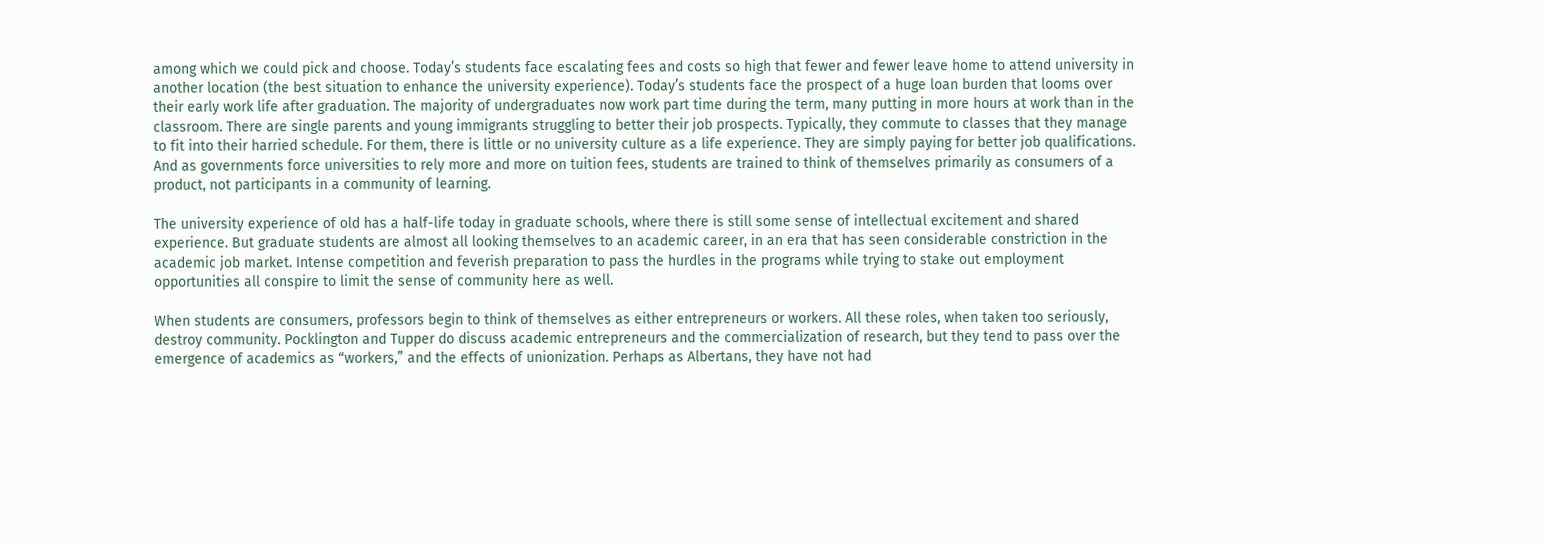among which we could pick and choose. Today’s students face escalating fees and costs so high that fewer and fewer leave home to attend university in another location (the best situation to enhance the university experience). Today’s students face the prospect of a huge loan burden that looms over their early work life after graduation. The majority of undergraduates now work part time during the term, many putting in more hours at work than in the classroom. There are single parents and young immigrants struggling to better their job prospects. Typically, they commute to classes that they manage to fit into their harried schedule. For them, there is little or no university culture as a life experience. They are simply paying for better job qualifications. And as governments force universities to rely more and more on tuition fees, students are trained to think of themselves primarily as consumers of a product, not participants in a community of learning.

The university experience of old has a half-life today in graduate schools, where there is still some sense of intellectual excitement and shared experience. But graduate students are almost all looking themselves to an academic career, in an era that has seen considerable constriction in the academic job market. Intense competition and feverish preparation to pass the hurdles in the programs while trying to stake out employment opportunities all conspire to limit the sense of community here as well.

When students are consumers, professors begin to think of themselves as either entrepreneurs or workers. All these roles, when taken too seriously, destroy community. Pocklington and Tupper do discuss academic entrepreneurs and the commercialization of research, but they tend to pass over the emergence of academics as “workers,” and the effects of unionization. Perhaps as Albertans, they have not had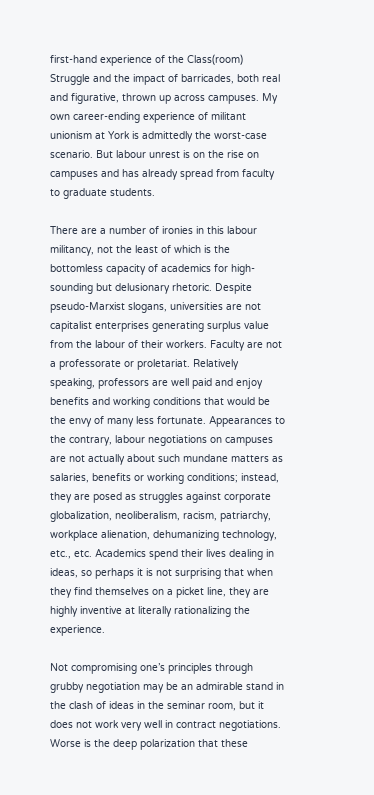first-hand experience of the Class(room) Struggle and the impact of barricades, both real and figurative, thrown up across campuses. My own career-ending experience of militant unionism at York is admittedly the worst-case scenario. But labour unrest is on the rise on campuses and has already spread from faculty to graduate students.

There are a number of ironies in this labour militancy, not the least of which is the bottomless capacity of academics for high-sounding but delusionary rhetoric. Despite pseudo-Marxist slogans, universities are not capitalist enterprises generating surplus value from the labour of their workers. Faculty are not a professorate or proletariat. Relatively speaking, professors are well paid and enjoy benefits and working conditions that would be the envy of many less fortunate. Appearances to the contrary, labour negotiations on campuses are not actually about such mundane matters as salaries, benefits or working conditions; instead, they are posed as struggles against corporate globalization, neoliberalism, racism, patriarchy, workplace alienation, dehumanizing technology, etc., etc. Academics spend their lives dealing in ideas, so perhaps it is not surprising that when they find themselves on a picket line, they are highly inventive at literally rationalizing the experience.

Not compromising one’s principles through grubby negotiation may be an admirable stand in the clash of ideas in the seminar room, but it does not work very well in contract negotiations. Worse is the deep polarization that these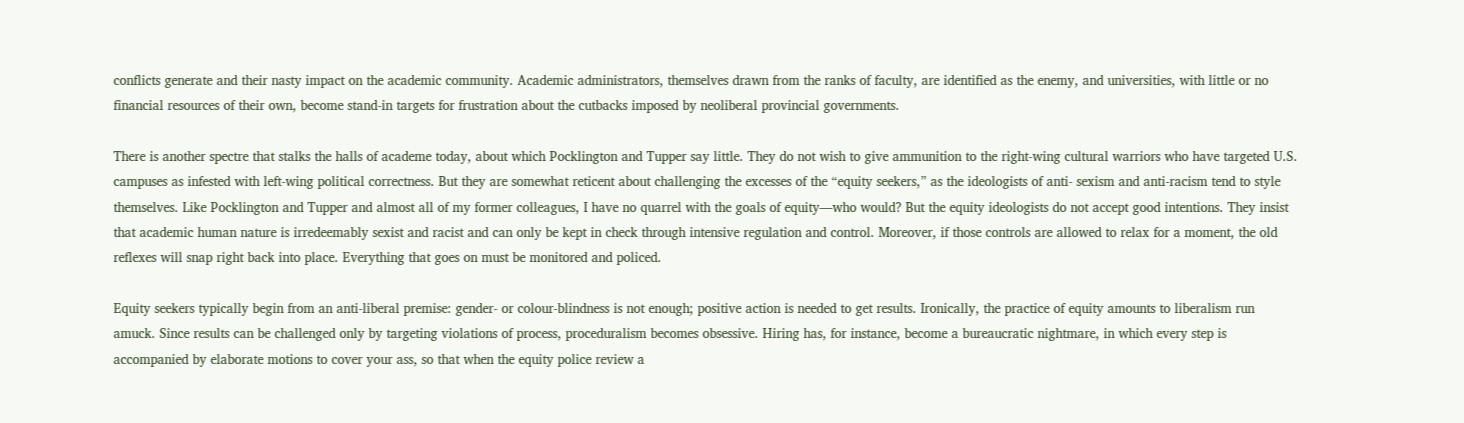conflicts generate and their nasty impact on the academic community. Academic administrators, themselves drawn from the ranks of faculty, are identified as the enemy, and universities, with little or no financial resources of their own, become stand-in targets for frustration about the cutbacks imposed by neoliberal provincial governments.

There is another spectre that stalks the halls of academe today, about which Pocklington and Tupper say little. They do not wish to give ammunition to the right-wing cultural warriors who have targeted U.S. campuses as infested with left-wing political correctness. But they are somewhat reticent about challenging the excesses of the “equity seekers,” as the ideologists of anti- sexism and anti-racism tend to style themselves. Like Pocklington and Tupper and almost all of my former colleagues, I have no quarrel with the goals of equity—who would? But the equity ideologists do not accept good intentions. They insist that academic human nature is irredeemably sexist and racist and can only be kept in check through intensive regulation and control. Moreover, if those controls are allowed to relax for a moment, the old reflexes will snap right back into place. Everything that goes on must be monitored and policed.

Equity seekers typically begin from an anti-liberal premise: gender- or colour-blindness is not enough; positive action is needed to get results. Ironically, the practice of equity amounts to liberalism run amuck. Since results can be challenged only by targeting violations of process, proceduralism becomes obsessive. Hiring has, for instance, become a bureaucratic nightmare, in which every step is accompanied by elaborate motions to cover your ass, so that when the equity police review a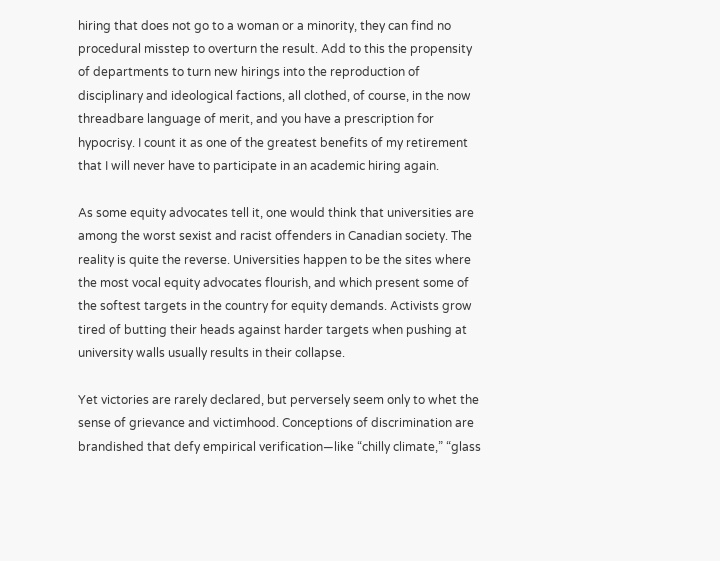hiring that does not go to a woman or a minority, they can find no procedural misstep to overturn the result. Add to this the propensity of departments to turn new hirings into the reproduction of disciplinary and ideological factions, all clothed, of course, in the now threadbare language of merit, and you have a prescription for hypocrisy. I count it as one of the greatest benefits of my retirement that I will never have to participate in an academic hiring again.

As some equity advocates tell it, one would think that universities are among the worst sexist and racist offenders in Canadian society. The reality is quite the reverse. Universities happen to be the sites where the most vocal equity advocates flourish, and which present some of the softest targets in the country for equity demands. Activists grow tired of butting their heads against harder targets when pushing at university walls usually results in their collapse.

Yet victories are rarely declared, but perversely seem only to whet the sense of grievance and victimhood. Conceptions of discrimination are brandished that defy empirical verification—like “chilly climate,” “glass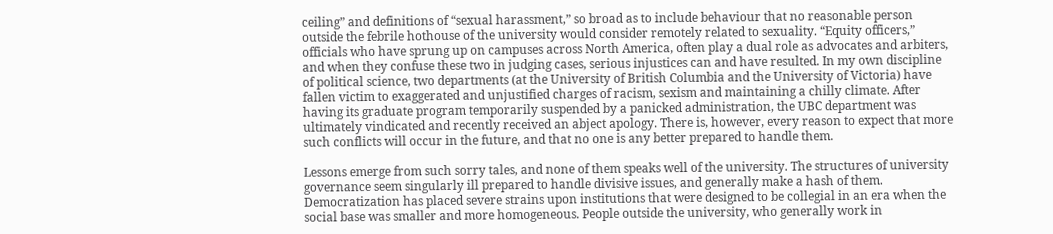ceiling” and definitions of “sexual harassment,” so broad as to include behaviour that no reasonable person outside the febrile hothouse of the university would consider remotely related to sexuality. “Equity officers,” officials who have sprung up on campuses across North America, often play a dual role as advocates and arbiters, and when they confuse these two in judging cases, serious injustices can and have resulted. In my own discipline of political science, two departments (at the University of British Columbia and the University of Victoria) have fallen victim to exaggerated and unjustified charges of racism, sexism and maintaining a chilly climate. After having its graduate program temporarily suspended by a panicked administration, the UBC department was ultimately vindicated and recently received an abject apology. There is, however, every reason to expect that more such conflicts will occur in the future, and that no one is any better prepared to handle them.

Lessons emerge from such sorry tales, and none of them speaks well of the university. The structures of university governance seem singularly ill prepared to handle divisive issues, and generally make a hash of them. Democratization has placed severe strains upon institutions that were designed to be collegial in an era when the social base was smaller and more homogeneous. People outside the university, who generally work in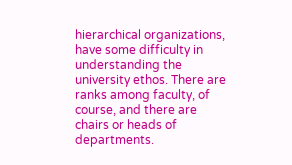hierarchical organizations, have some difficulty in understanding the university ethos. There are ranks among faculty, of course, and there are chairs or heads of departments.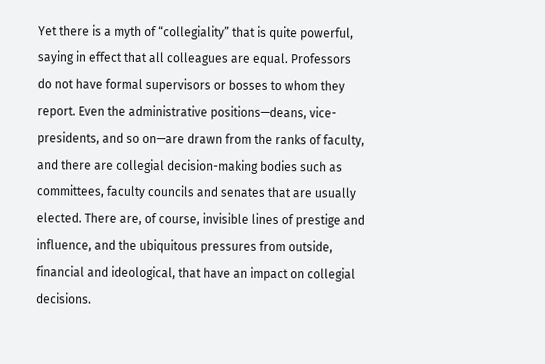Yet there is a myth of “collegiality” that is quite powerful, saying in effect that all colleagues are equal. Professors do not have formal supervisors or bosses to whom they report. Even the administrative positions—deans, vice-presidents, and so on—are drawn from the ranks of faculty, and there are collegial decision-making bodies such as committees, faculty councils and senates that are usually elected. There are, of course, invisible lines of prestige and influence, and the ubiquitous pressures from outside, financial and ideological, that have an impact on collegial decisions.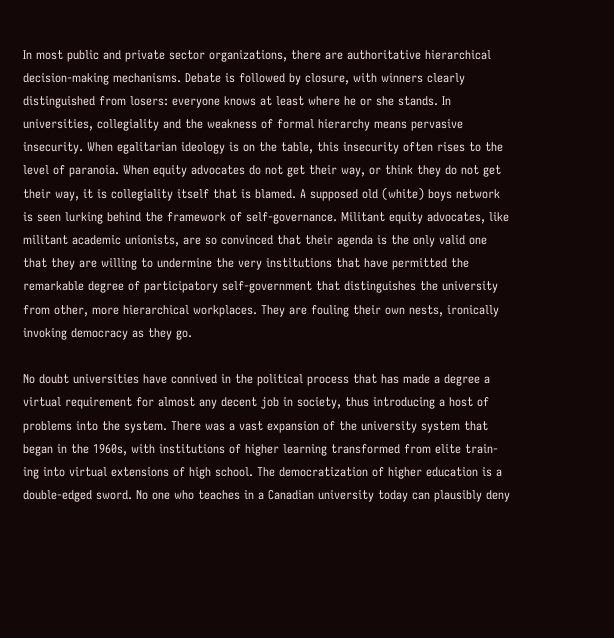In most public and private sector organizations, there are authoritative hierarchical decision-making mechanisms. Debate is followed by closure, with winners clearly distinguished from losers: everyone knows at least where he or she stands. In universities, collegiality and the weakness of formal hierarchy means pervasive insecurity. When egalitarian ideology is on the table, this insecurity often rises to the level of paranoia. When equity advocates do not get their way, or think they do not get their way, it is collegiality itself that is blamed. A supposed old (white) boys network is seen lurking behind the framework of self-governance. Militant equity advocates, like militant academic unionists, are so convinced that their agenda is the only valid one that they are willing to undermine the very institutions that have permitted the remarkable degree of participatory self-government that distinguishes the university from other, more hierarchical workplaces. They are fouling their own nests, ironically invoking democracy as they go.

No doubt universities have connived in the political process that has made a degree a virtual requirement for almost any decent job in society, thus introducing a host of problems into the system. There was a vast expansion of the university system that began in the 1960s, with institutions of higher learning transformed from elite train- ing into virtual extensions of high school. The democratization of higher education is a double-edged sword. No one who teaches in a Canadian university today can plausibly deny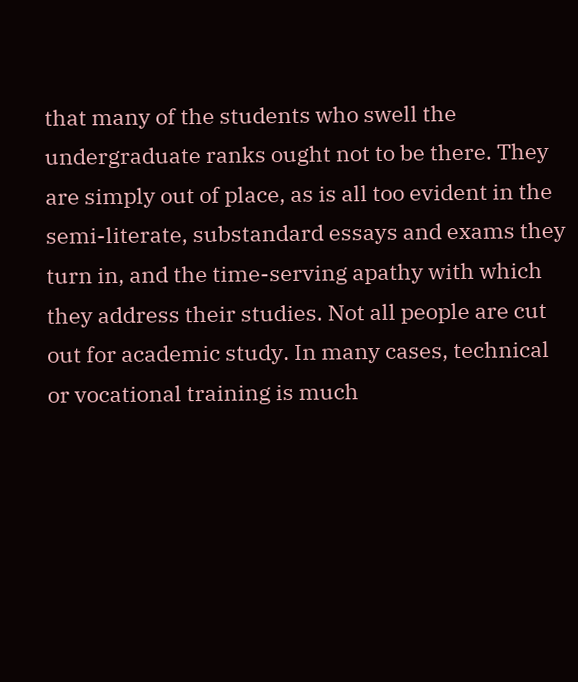that many of the students who swell the undergraduate ranks ought not to be there. They are simply out of place, as is all too evident in the semi-literate, substandard essays and exams they turn in, and the time-serving apathy with which they address their studies. Not all people are cut out for academic study. In many cases, technical or vocational training is much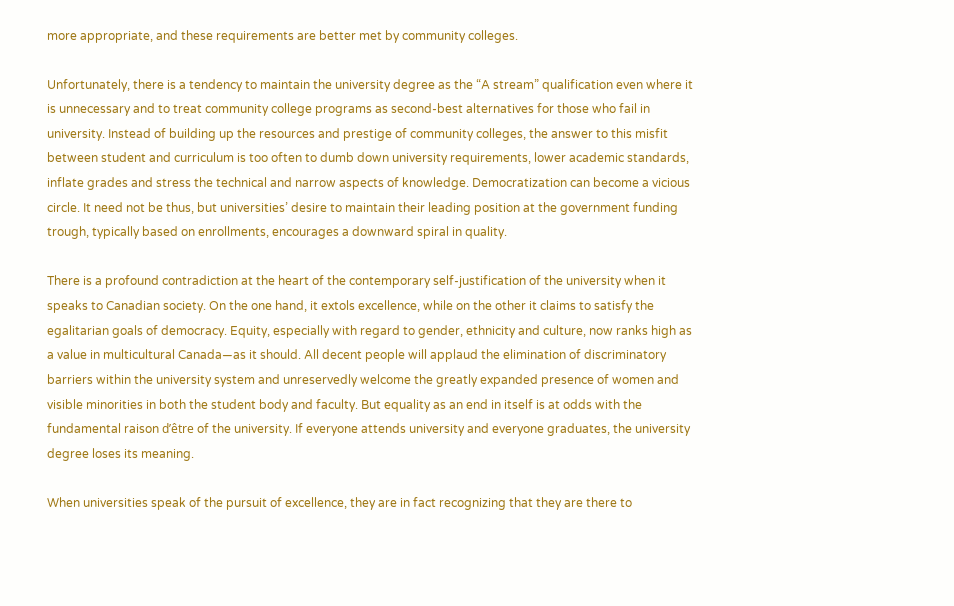more appropriate, and these requirements are better met by community colleges.

Unfortunately, there is a tendency to maintain the university degree as the “A stream” qualification even where it is unnecessary and to treat community college programs as second-best alternatives for those who fail in university. Instead of building up the resources and prestige of community colleges, the answer to this misfit between student and curriculum is too often to dumb down university requirements, lower academic standards, inflate grades and stress the technical and narrow aspects of knowledge. Democratization can become a vicious circle. It need not be thus, but universities’ desire to maintain their leading position at the government funding trough, typically based on enrollments, encourages a downward spiral in quality.

There is a profound contradiction at the heart of the contemporary self-justification of the university when it speaks to Canadian society. On the one hand, it extols excellence, while on the other it claims to satisfy the egalitarian goals of democracy. Equity, especially with regard to gender, ethnicity and culture, now ranks high as a value in multicultural Canada—as it should. All decent people will applaud the elimination of discriminatory barriers within the university system and unreservedly welcome the greatly expanded presence of women and visible minorities in both the student body and faculty. But equality as an end in itself is at odds with the fundamental raison d’être of the university. If everyone attends university and everyone graduates, the university degree loses its meaning.

When universities speak of the pursuit of excellence, they are in fact recognizing that they are there to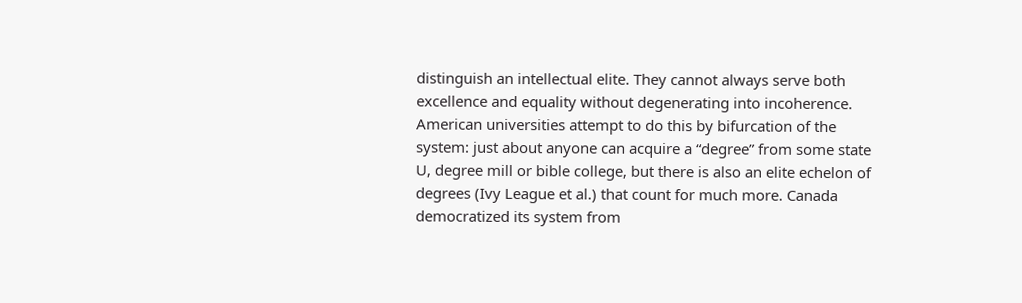distinguish an intellectual elite. They cannot always serve both excellence and equality without degenerating into incoherence. American universities attempt to do this by bifurcation of the system: just about anyone can acquire a “degree” from some state U, degree mill or bible college, but there is also an elite echelon of degrees (Ivy League et al.) that count for much more. Canada democratized its system from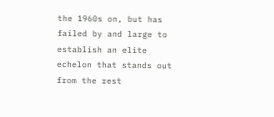the 1960s on, but has failed by and large to establish an elite echelon that stands out from the rest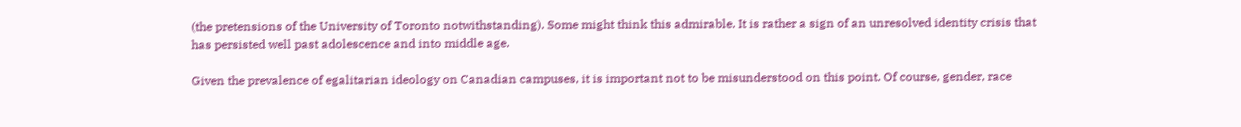(the pretensions of the University of Toronto notwithstanding). Some might think this admirable. It is rather a sign of an unresolved identity crisis that has persisted well past adolescence and into middle age.

Given the prevalence of egalitarian ideology on Canadian campuses, it is important not to be misunderstood on this point. Of course, gender, race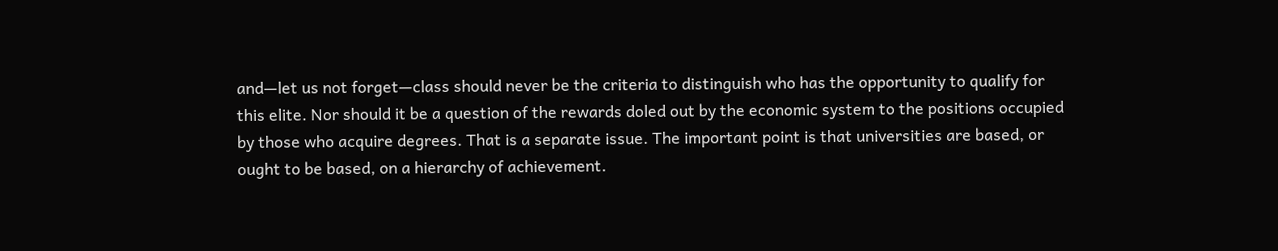and—let us not forget—class should never be the criteria to distinguish who has the opportunity to qualify for this elite. Nor should it be a question of the rewards doled out by the economic system to the positions occupied by those who acquire degrees. That is a separate issue. The important point is that universities are based, or ought to be based, on a hierarchy of achievement.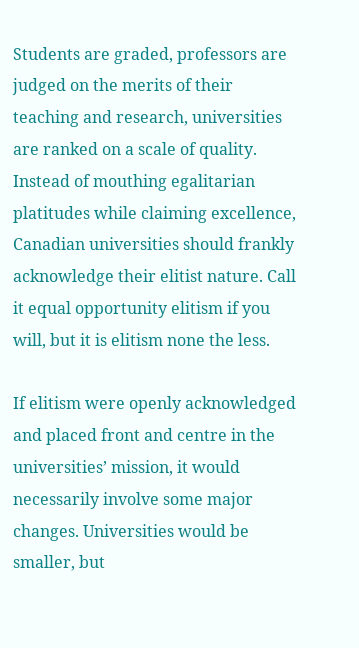Students are graded, professors are judged on the merits of their teaching and research, universities are ranked on a scale of quality. Instead of mouthing egalitarian platitudes while claiming excellence, Canadian universities should frankly acknowledge their elitist nature. Call it equal opportunity elitism if you will, but it is elitism none the less.

If elitism were openly acknowledged and placed front and centre in the universities’ mission, it would necessarily involve some major changes. Universities would be smaller, but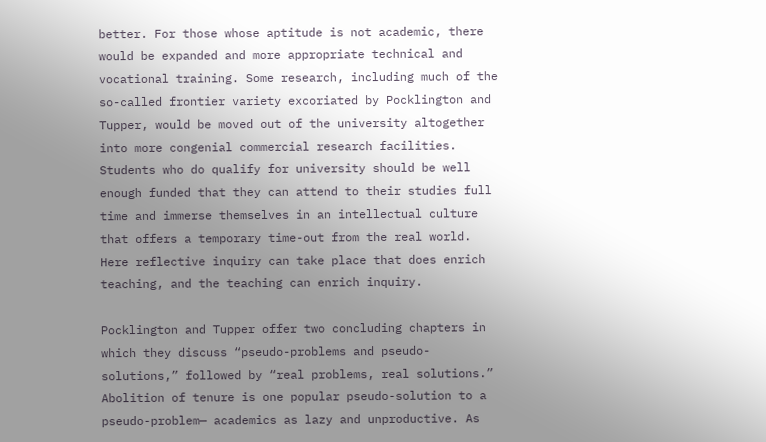better. For those whose aptitude is not academic, there would be expanded and more appropriate technical and vocational training. Some research, including much of the so-called frontier variety excoriated by Pocklington and Tupper, would be moved out of the university altogether into more congenial commercial research facilities. Students who do qualify for university should be well enough funded that they can attend to their studies full time and immerse themselves in an intellectual culture that offers a temporary time-out from the real world. Here reflective inquiry can take place that does enrich teaching, and the teaching can enrich inquiry.

Pocklington and Tupper offer two concluding chapters in which they discuss “pseudo-problems and pseudo-solutions,” followed by “real problems, real solutions.” Abolition of tenure is one popular pseudo-solution to a pseudo-problem— academics as lazy and unproductive. As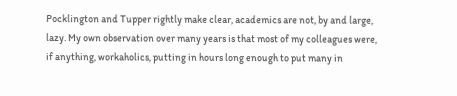Pocklington and Tupper rightly make clear, academics are not, by and large, lazy. My own observation over many years is that most of my colleagues were, if anything, workaholics, putting in hours long enough to put many in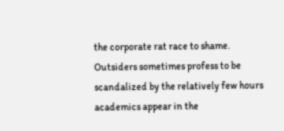the corporate rat race to shame. Outsiders sometimes profess to be scandalized by the relatively few hours academics appear in the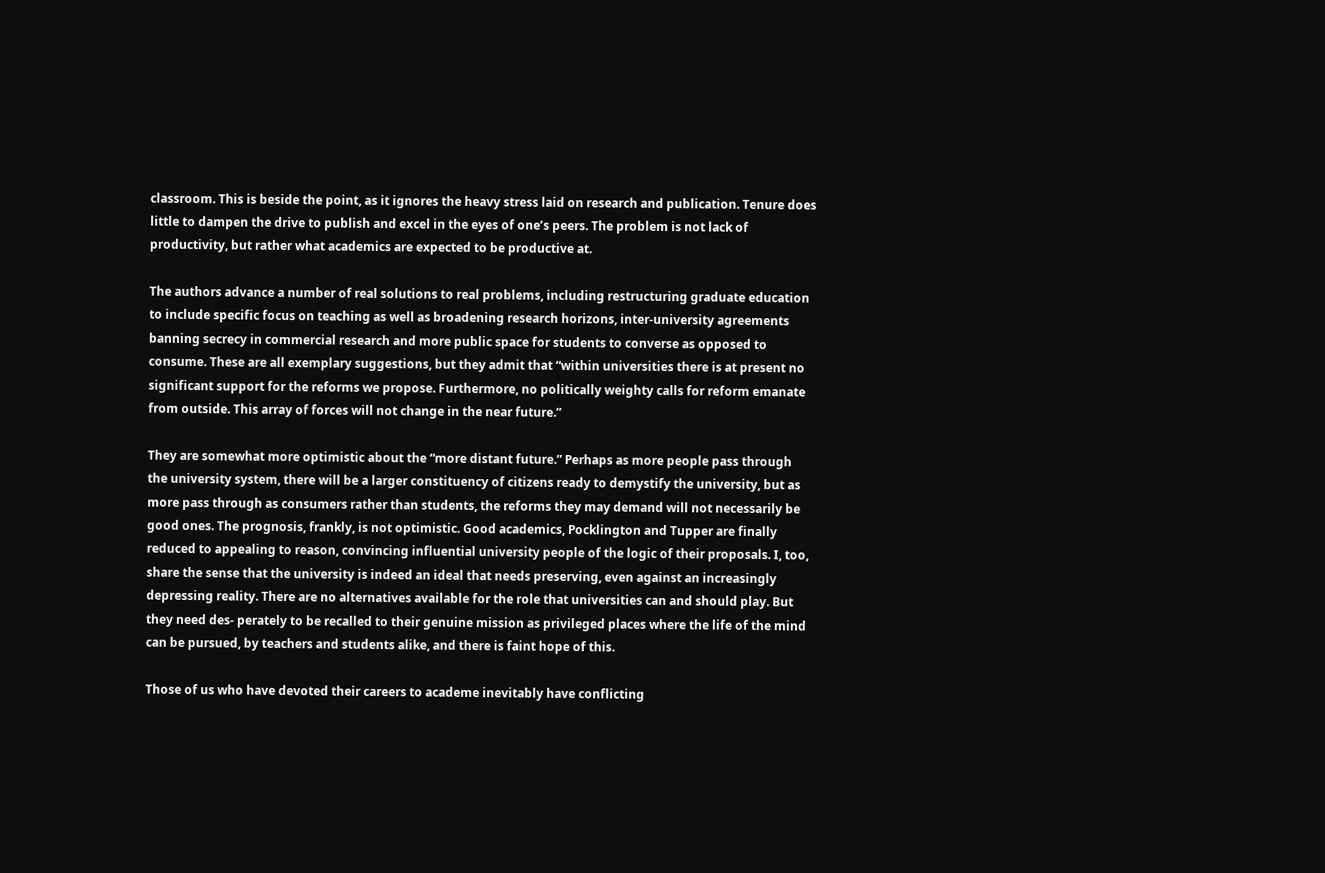classroom. This is beside the point, as it ignores the heavy stress laid on research and publication. Tenure does little to dampen the drive to publish and excel in the eyes of one’s peers. The problem is not lack of productivity, but rather what academics are expected to be productive at.

The authors advance a number of real solutions to real problems, including restructuring graduate education to include specific focus on teaching as well as broadening research horizons, inter-university agreements banning secrecy in commercial research and more public space for students to converse as opposed to consume. These are all exemplary suggestions, but they admit that “within universities there is at present no significant support for the reforms we propose. Furthermore, no politically weighty calls for reform emanate from outside. This array of forces will not change in the near future.”

They are somewhat more optimistic about the “more distant future.” Perhaps as more people pass through the university system, there will be a larger constituency of citizens ready to demystify the university, but as more pass through as consumers rather than students, the reforms they may demand will not necessarily be good ones. The prognosis, frankly, is not optimistic. Good academics, Pocklington and Tupper are finally reduced to appealing to reason, convincing influential university people of the logic of their proposals. I, too, share the sense that the university is indeed an ideal that needs preserving, even against an increasingly depressing reality. There are no alternatives available for the role that universities can and should play. But they need des- perately to be recalled to their genuine mission as privileged places where the life of the mind can be pursued, by teachers and students alike, and there is faint hope of this.

Those of us who have devoted their careers to academe inevitably have conflicting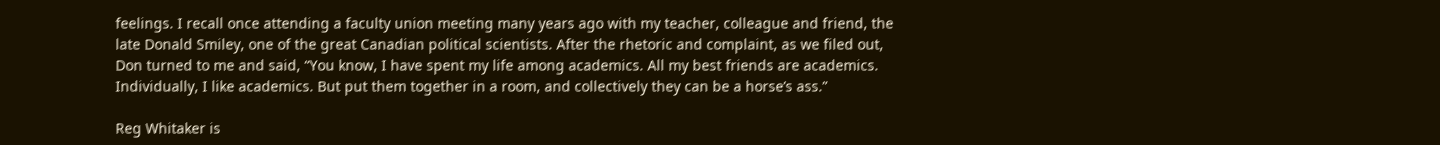feelings. I recall once attending a faculty union meeting many years ago with my teacher, colleague and friend, the late Donald Smiley, one of the great Canadian political scientists. After the rhetoric and complaint, as we filed out, Don turned to me and said, “You know, I have spent my life among academics. All my best friends are academics. Individually, I like academics. But put them together in a room, and collectively they can be a horse’s ass.”

Reg Whitaker is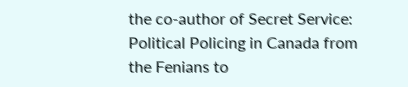the co-author of Secret Service: Political Policing in Canada from the Fenians to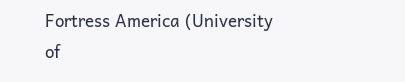Fortress America (University of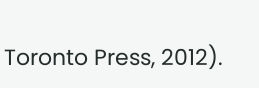Toronto Press, 2012).